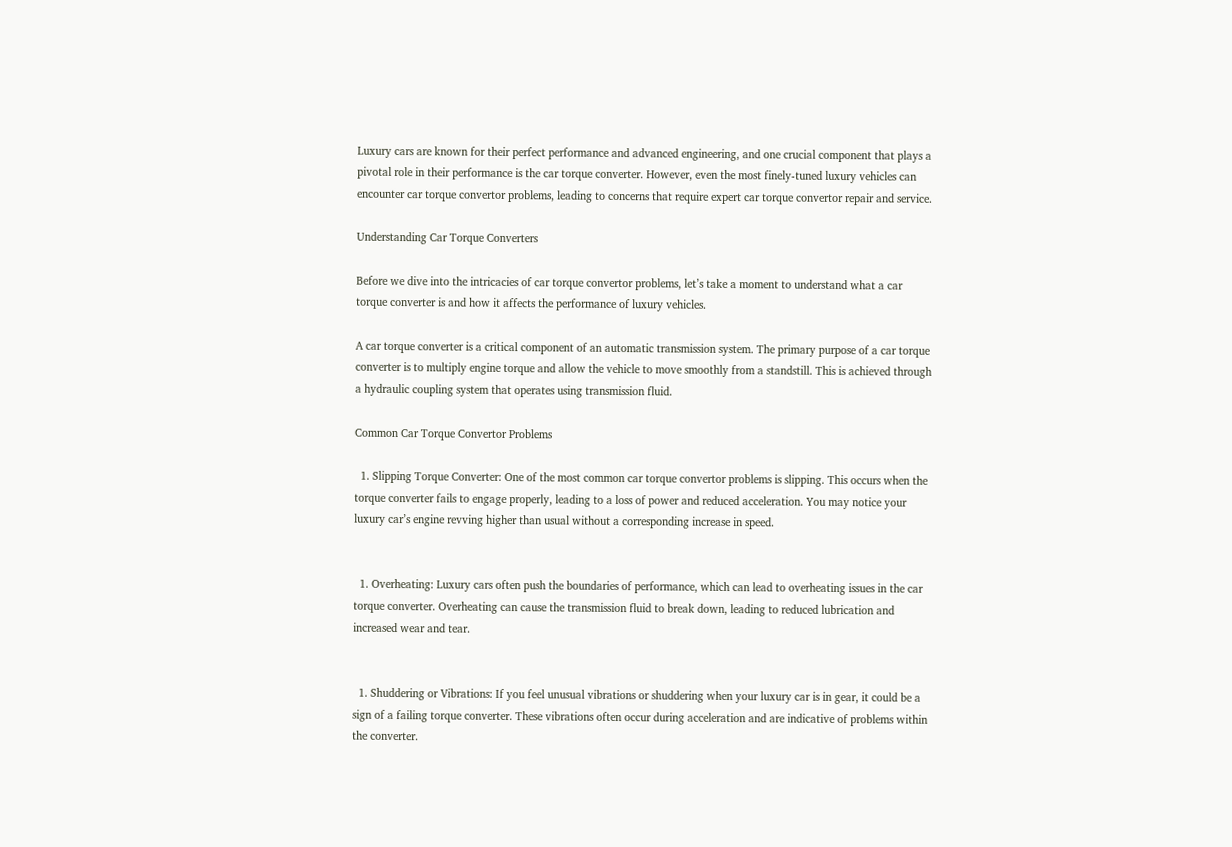Luxury cars are known for their perfect performance and advanced engineering, and one crucial component that plays a pivotal role in their performance is the car torque converter. However, even the most finely-tuned luxury vehicles can encounter car torque convertor problems, leading to concerns that require expert car torque convertor repair and service.

Understanding Car Torque Converters

Before we dive into the intricacies of car torque convertor problems, let’s take a moment to understand what a car torque converter is and how it affects the performance of luxury vehicles.

A car torque converter is a critical component of an automatic transmission system. The primary purpose of a car torque converter is to multiply engine torque and allow the vehicle to move smoothly from a standstill. This is achieved through a hydraulic coupling system that operates using transmission fluid.

Common Car Torque Convertor Problems

  1. Slipping Torque Converter: One of the most common car torque convertor problems is slipping. This occurs when the torque converter fails to engage properly, leading to a loss of power and reduced acceleration. You may notice your luxury car’s engine revving higher than usual without a corresponding increase in speed.


  1. Overheating: Luxury cars often push the boundaries of performance, which can lead to overheating issues in the car torque converter. Overheating can cause the transmission fluid to break down, leading to reduced lubrication and increased wear and tear.


  1. Shuddering or Vibrations: If you feel unusual vibrations or shuddering when your luxury car is in gear, it could be a sign of a failing torque converter. These vibrations often occur during acceleration and are indicative of problems within the converter.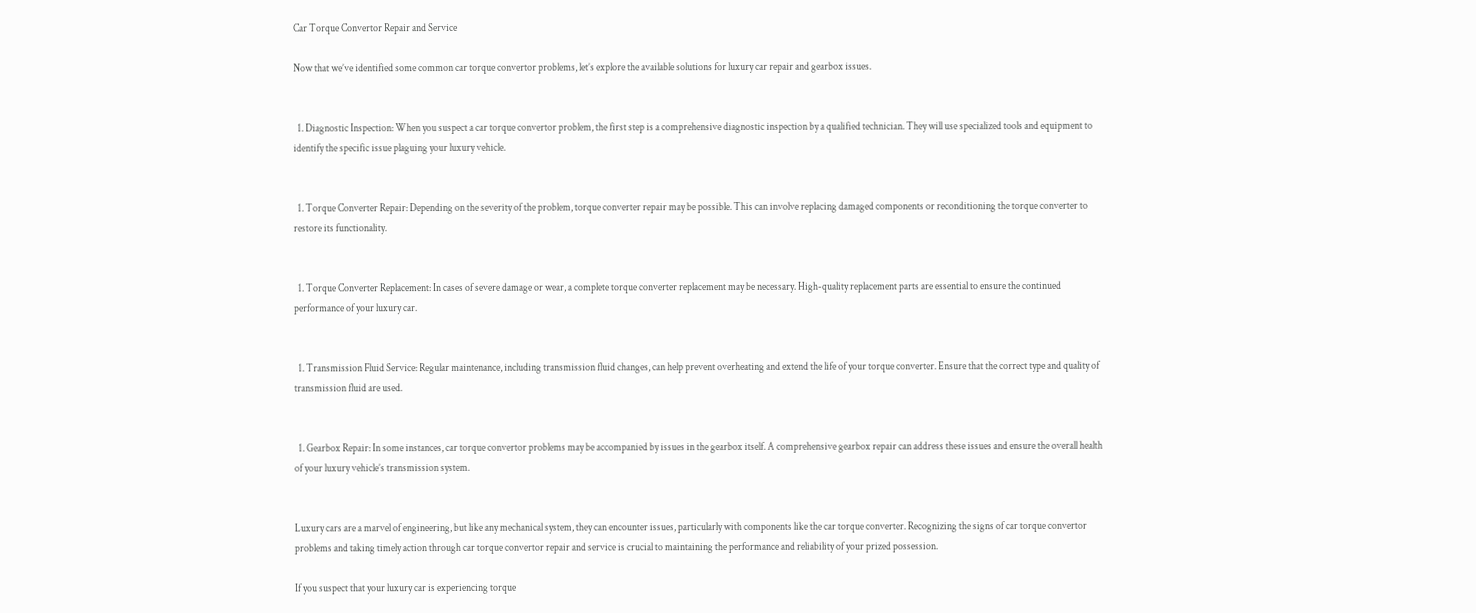Car Torque Convertor Repair and Service

Now that we’ve identified some common car torque convertor problems, let’s explore the available solutions for luxury car repair and gearbox issues.


  1. Diagnostic Inspection: When you suspect a car torque convertor problem, the first step is a comprehensive diagnostic inspection by a qualified technician. They will use specialized tools and equipment to identify the specific issue plaguing your luxury vehicle.


  1. Torque Converter Repair: Depending on the severity of the problem, torque converter repair may be possible. This can involve replacing damaged components or reconditioning the torque converter to restore its functionality.


  1. Torque Converter Replacement: In cases of severe damage or wear, a complete torque converter replacement may be necessary. High-quality replacement parts are essential to ensure the continued performance of your luxury car.


  1. Transmission Fluid Service: Regular maintenance, including transmission fluid changes, can help prevent overheating and extend the life of your torque converter. Ensure that the correct type and quality of transmission fluid are used.


  1. Gearbox Repair: In some instances, car torque convertor problems may be accompanied by issues in the gearbox itself. A comprehensive gearbox repair can address these issues and ensure the overall health of your luxury vehicle’s transmission system.


Luxury cars are a marvel of engineering, but like any mechanical system, they can encounter issues, particularly with components like the car torque converter. Recognizing the signs of car torque convertor problems and taking timely action through car torque convertor repair and service is crucial to maintaining the performance and reliability of your prized possession.

If you suspect that your luxury car is experiencing torque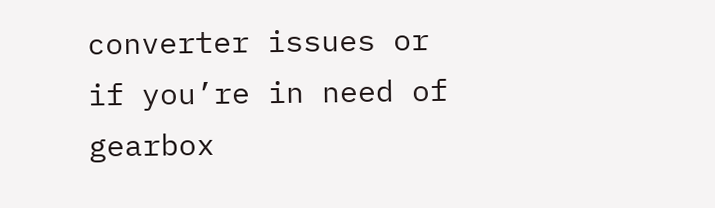converter issues or if you’re in need of gearbox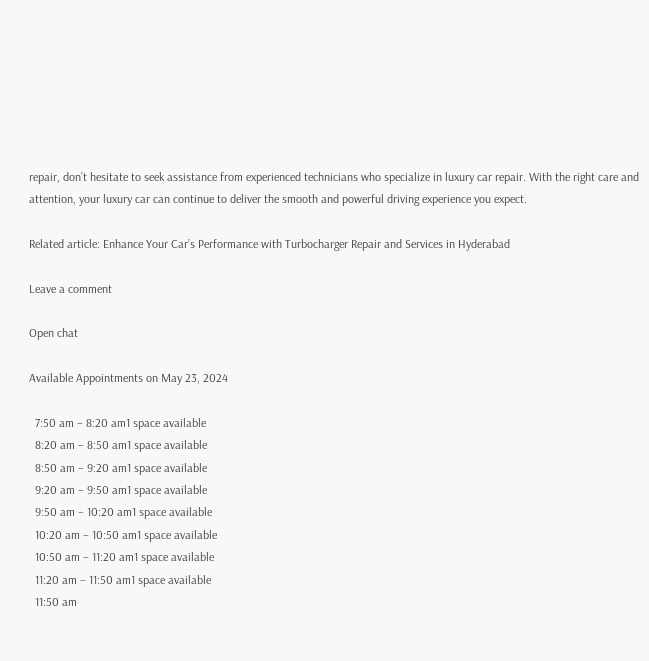repair, don’t hesitate to seek assistance from experienced technicians who specialize in luxury car repair. With the right care and attention, your luxury car can continue to deliver the smooth and powerful driving experience you expect.

Related article: Enhance Your Car’s Performance with Turbocharger Repair and Services in Hyderabad

Leave a comment

Open chat

Available Appointments on May 23, 2024

  7:50 am – 8:20 am1 space available
  8:20 am – 8:50 am1 space available
  8:50 am – 9:20 am1 space available
  9:20 am – 9:50 am1 space available
  9:50 am – 10:20 am1 space available
  10:20 am – 10:50 am1 space available
  10:50 am – 11:20 am1 space available
  11:20 am – 11:50 am1 space available
  11:50 am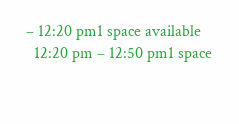– 12:20 pm1 space available
  12:20 pm – 12:50 pm1 space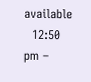available
  12:50 pm –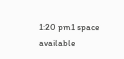1:20 pm1 space available